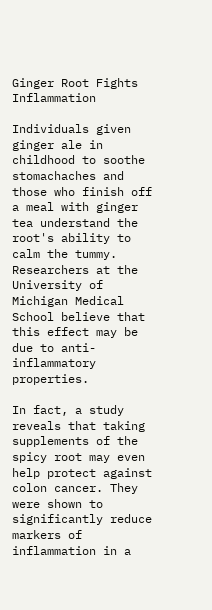Ginger Root Fights Inflammation

Individuals given ginger ale in childhood to soothe stomachaches and those who finish off a meal with ginger tea understand the root's ability to calm the tummy. Researchers at the University of Michigan Medical School believe that this effect may be due to anti-inflammatory properties.

In fact, a study reveals that taking supplements of the spicy root may even help protect against colon cancer. They were shown to significantly reduce markers of inflammation in a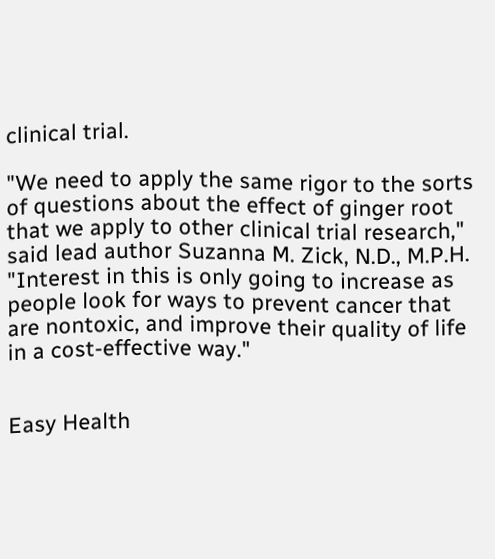clinical trial.

"We need to apply the same rigor to the sorts of questions about the effect of ginger root that we apply to other clinical trial research," said lead author Suzanna M. Zick, N.D., M.P.H. "Interest in this is only going to increase as people look for ways to prevent cancer that are nontoxic, and improve their quality of life in a cost-effective way."


Easy Health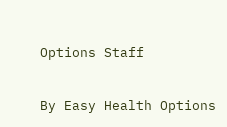Options Staff

By Easy Health Options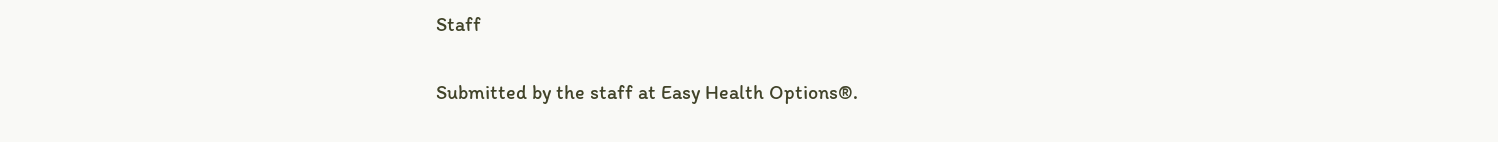Staff

Submitted by the staff at Easy Health Options®.